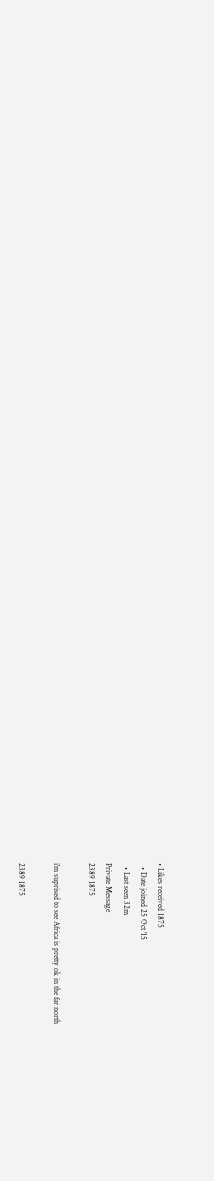• Likes received 1875
  • Date joined 25 Oct '15
  • Last seen 32m
Private Message
2389 1875

i'm suprised to see Africa is pretty ok in the far north

2389 1875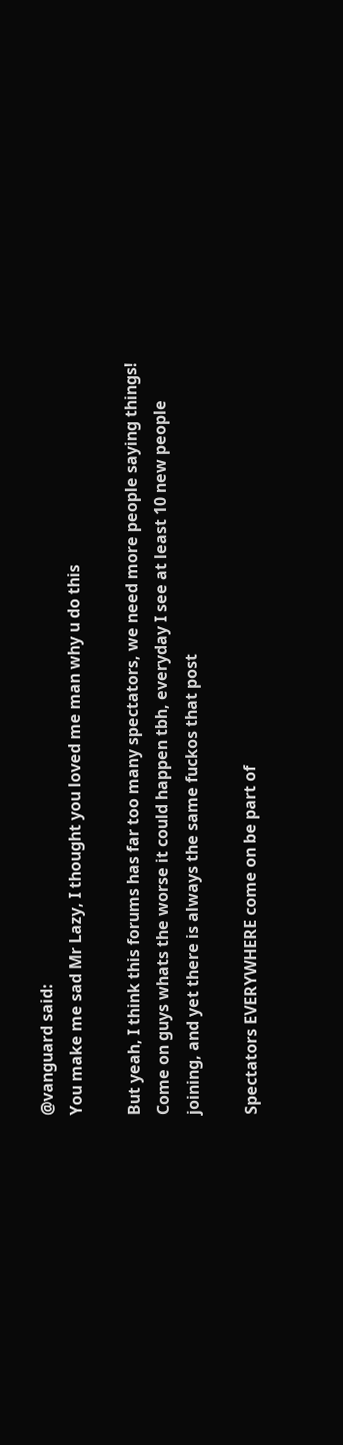@vanguard said:
You make me sad Mr Lazy, I thought you loved me man why u do this

But yeah, I think this forums has far too many spectators, we need more people saying things! Come on guys whats the worse it could happen tbh, everyday I see at least 10 new people joining, and yet there is always the same fuckos that post

Spectators EVERYWHERE come on be part of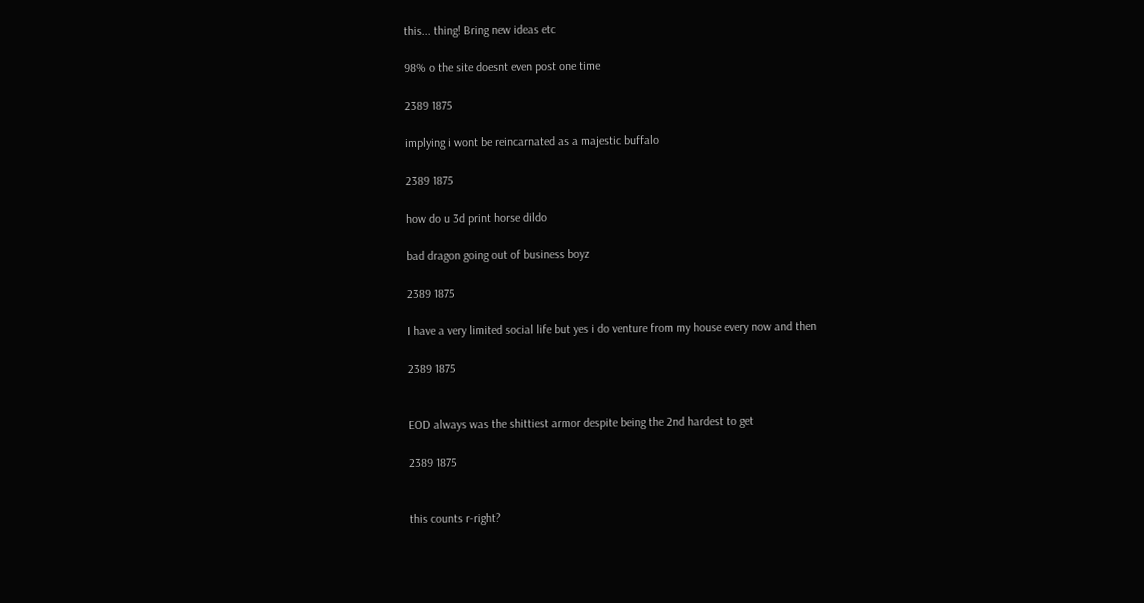this... thing! Bring new ideas etc

98% o the site doesnt even post one time

2389 1875

implying i wont be reincarnated as a majestic buffalo

2389 1875

how do u 3d print horse dildo

bad dragon going out of business boyz

2389 1875

I have a very limited social life but yes i do venture from my house every now and then

2389 1875


EOD always was the shittiest armor despite being the 2nd hardest to get

2389 1875


this counts r-right?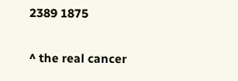2389 1875

^ the real cancer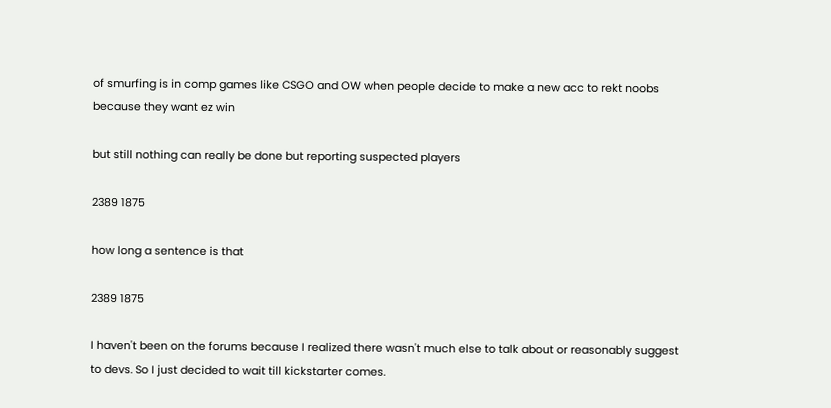of smurfing is in comp games like CSGO and OW when people decide to make a new acc to rekt noobs because they want ez win

but still nothing can really be done but reporting suspected players

2389 1875

how long a sentence is that

2389 1875

I haven't been on the forums because I realized there wasn't much else to talk about or reasonably suggest to devs. So I just decided to wait till kickstarter comes.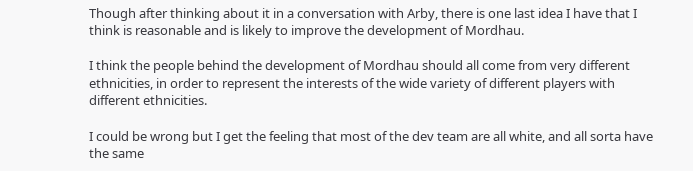Though after thinking about it in a conversation with Arby, there is one last idea I have that I think is reasonable and is likely to improve the development of Mordhau.

I think the people behind the development of Mordhau should all come from very different ethnicities, in order to represent the interests of the wide variety of different players with different ethnicities.

I could be wrong but I get the feeling that most of the dev team are all white, and all sorta have the same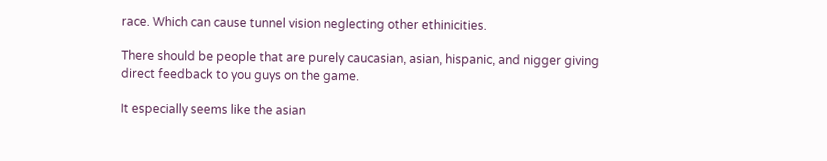race. Which can cause tunnel vision neglecting other ethinicities.

There should be people that are purely caucasian, asian, hispanic, and nigger giving direct feedback to you guys on the game.

It especially seems like the asian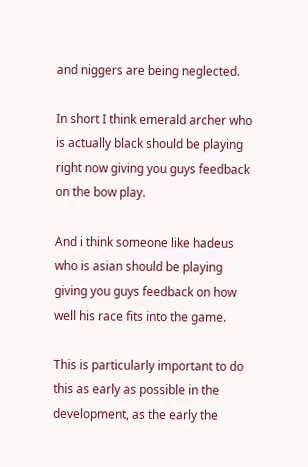and niggers are being neglected.

In short I think emerald archer who is actually black should be playing right now giving you guys feedback on the bow play.

And i think someone like hadeus who is asian should be playing giving you guys feedback on how well his race fits into the game.

This is particularly important to do this as early as possible in the development, as the early the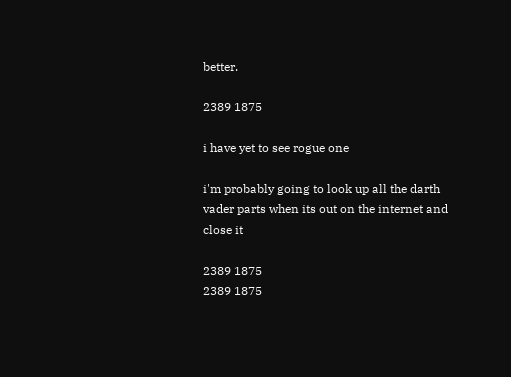better.

2389 1875

i have yet to see rogue one

i'm probably going to look up all the darth vader parts when its out on the internet and close it

2389 1875
2389 1875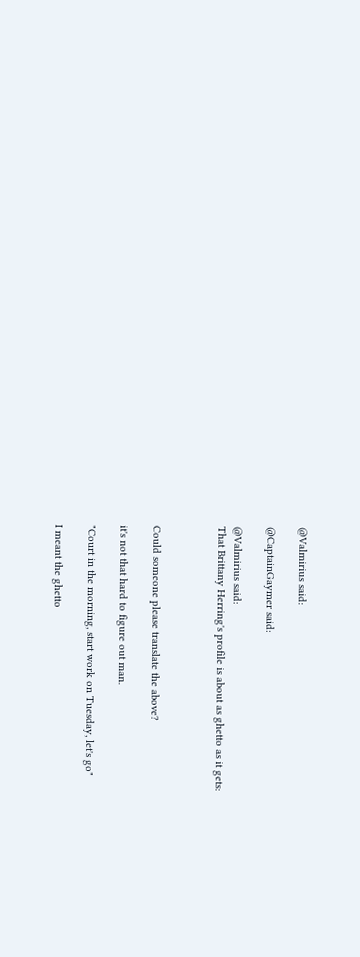@Valmirius said:

@CaptainGaymer said:

@Valmirius said:
That Brittany Herring's profile is about as ghetto as it gets:



Could someone please translate the above?

it's not that hard to figure out man.

"Court in the morning, start work on Tuesday, let's go"

I meant the ghetto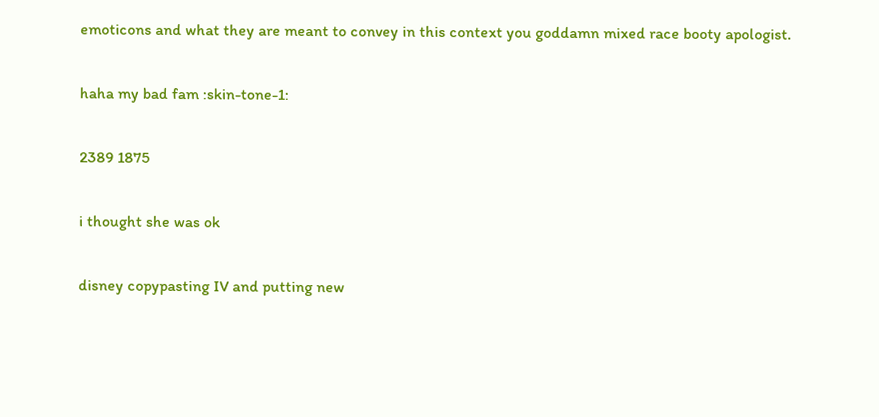emoticons and what they are meant to convey in this context you goddamn mixed race booty apologist.

haha my bad fam :skin-tone-1:

2389 1875

i thought she was ok

disney copypasting IV and putting new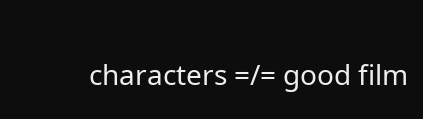characters =/= good film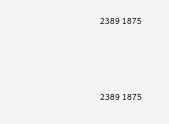2389 1875





2389 1875